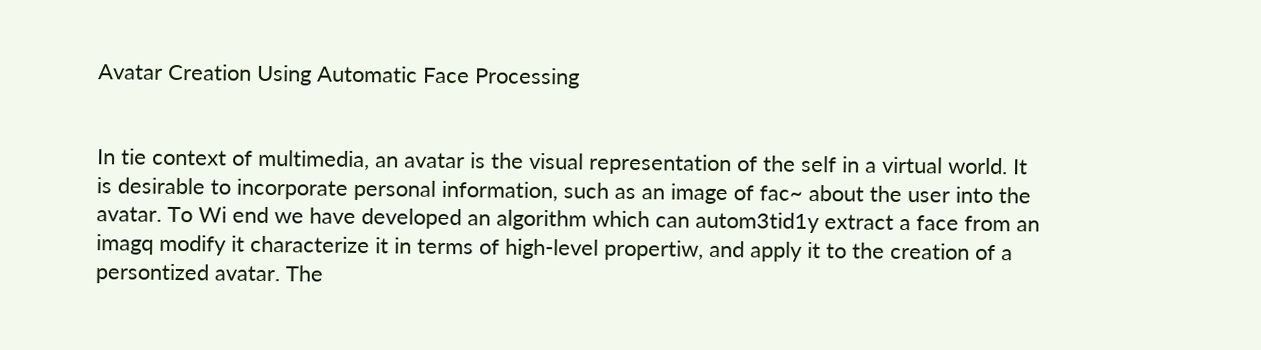Avatar Creation Using Automatic Face Processing


In tie context of multimedia, an avatar is the visual representation of the self in a virtual world. It is desirable to incorporate personal information, such as an image of fac~ about the user into the avatar. To Wi end we have developed an algorithm which can autom3tid1y extract a face from an imagq modify it characterize it in terms of high-level propertiw, and apply it to the creation of a persontized avatar. The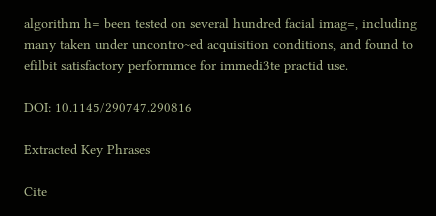algorithm h= been tested on several hundred facial imag=, including many taken under uncontro~ed acquisition conditions, and found to efilbit satisfactory performmce for immedi3te practid use.

DOI: 10.1145/290747.290816

Extracted Key Phrases

Cite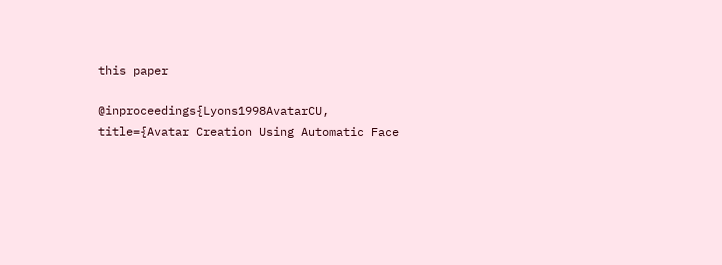this paper

@inproceedings{Lyons1998AvatarCU, title={Avatar Creation Using Automatic Face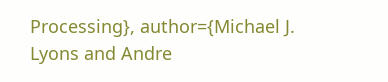Processing}, author={Michael J. Lyons and Andre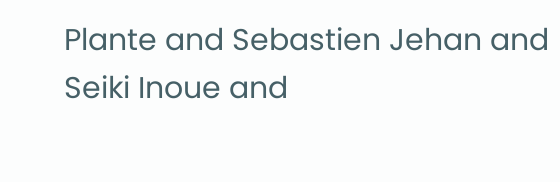Plante and Sebastien Jehan and Seiki Inoue and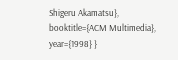Shigeru Akamatsu}, booktitle={ACM Multimedia}, year={1998} }